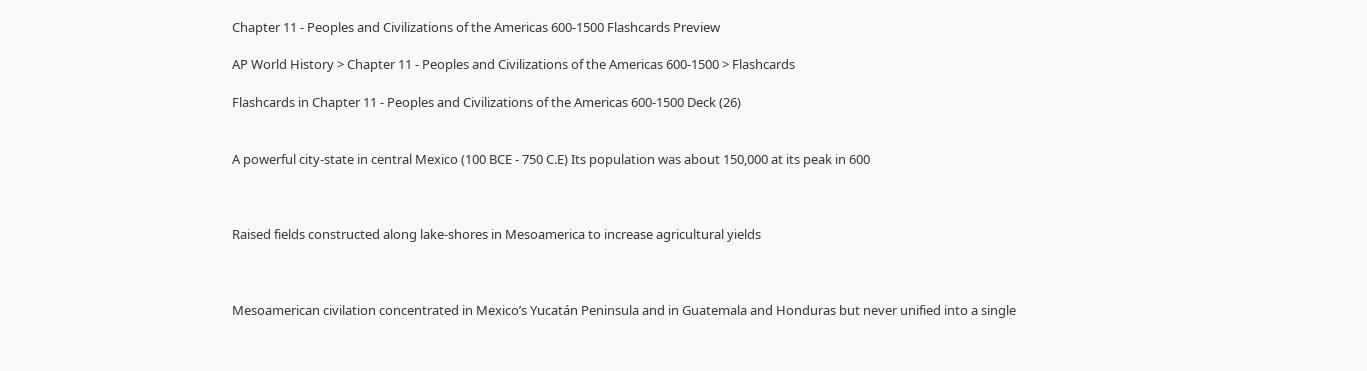Chapter 11 - Peoples and Civilizations of the Americas 600-1500 Flashcards Preview

AP World History > Chapter 11 - Peoples and Civilizations of the Americas 600-1500 > Flashcards

Flashcards in Chapter 11 - Peoples and Civilizations of the Americas 600-1500 Deck (26)


A powerful city-state in central Mexico (100 BCE - 750 C.E) Its population was about 150,000 at its peak in 600



Raised fields constructed along lake-shores in Mesoamerica to increase agricultural yields



Mesoamerican civilation concentrated in Mexico’s Yucatán Peninsula and in Guatemala and Honduras but never unified into a single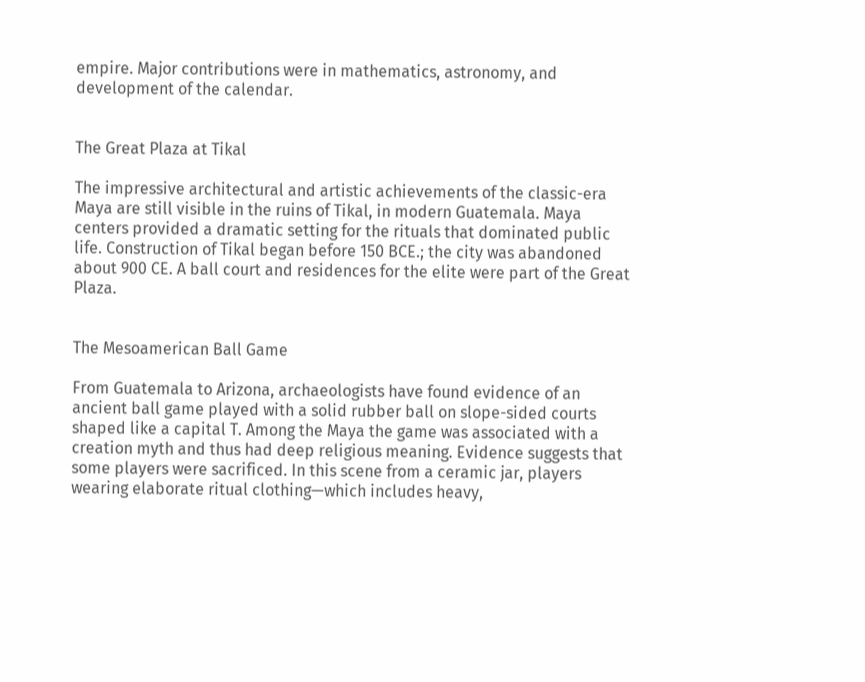empire. Major contributions were in mathematics, astronomy, and development of the calendar.


The Great Plaza at Tikal

The impressive architectural and artistic achievements of the classic-era Maya are still visible in the ruins of Tikal, in modern Guatemala. Maya centers provided a dramatic setting for the rituals that dominated public life. Construction of Tikal began before 150 BCE.; the city was abandoned about 900 CE. A ball court and residences for the elite were part of the Great Plaza.


The Mesoamerican Ball Game

From Guatemala to Arizona, archaeologists have found evidence of an ancient ball game played with a solid rubber ball on slope-sided courts shaped like a capital T. Among the Maya the game was associated with a creation myth and thus had deep religious meaning. Evidence suggests that some players were sacrificed. In this scene from a ceramic jar, players wearing elaborate ritual clothing—which includes heavy,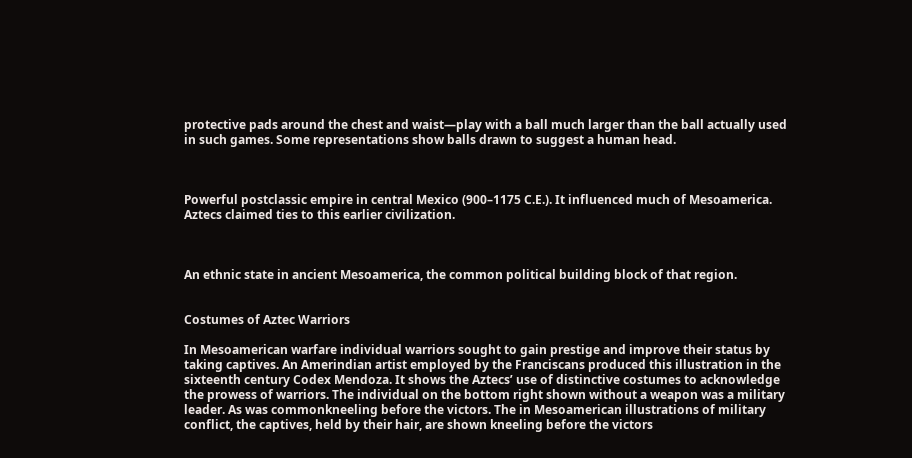protective pads around the chest and waist—play with a ball much larger than the ball actually used in such games. Some representations show balls drawn to suggest a human head.



Powerful postclassic empire in central Mexico (900–1175 C.E.). It influenced much of Mesoamerica. Aztecs claimed ties to this earlier civilization.



An ethnic state in ancient Mesoamerica, the common political building block of that region.


Costumes of Aztec Warriors

In Mesoamerican warfare individual warriors sought to gain prestige and improve their status by taking captives. An Amerindian artist employed by the Franciscans produced this illustration in the sixteenth century Codex Mendoza. It shows the Aztecs’ use of distinctive costumes to acknowledge the prowess of warriors. The individual on the bottom right shown without a weapon was a military leader. As was commonkneeling before the victors. The in Mesoamerican illustrations of military conflict, the captives, held by their hair, are shown kneeling before the victors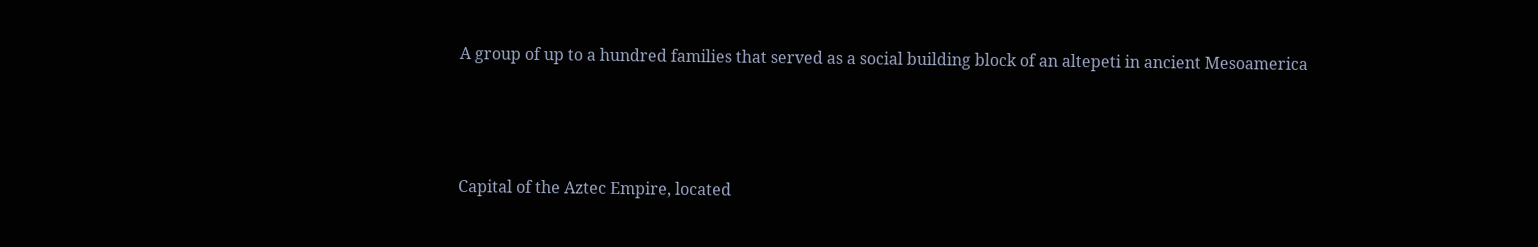A group of up to a hundred families that served as a social building block of an altepeti in ancient Mesoamerica



Capital of the Aztec Empire, located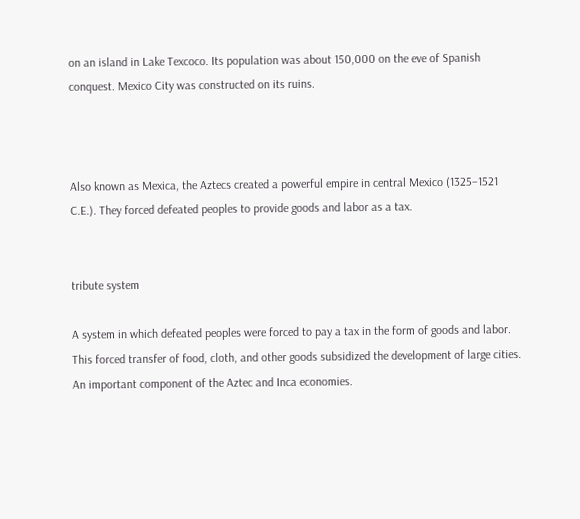on an island in Lake Texcoco. Its population was about 150,000 on the eve of Spanish conquest. Mexico City was constructed on its ruins.



Also known as Mexica, the Aztecs created a powerful empire in central Mexico (1325–1521 C.E.). They forced defeated peoples to provide goods and labor as a tax.


tribute system

A system in which defeated peoples were forced to pay a tax in the form of goods and labor. This forced transfer of food, cloth, and other goods subsidized the development of large cities. An important component of the Aztec and Inca economies.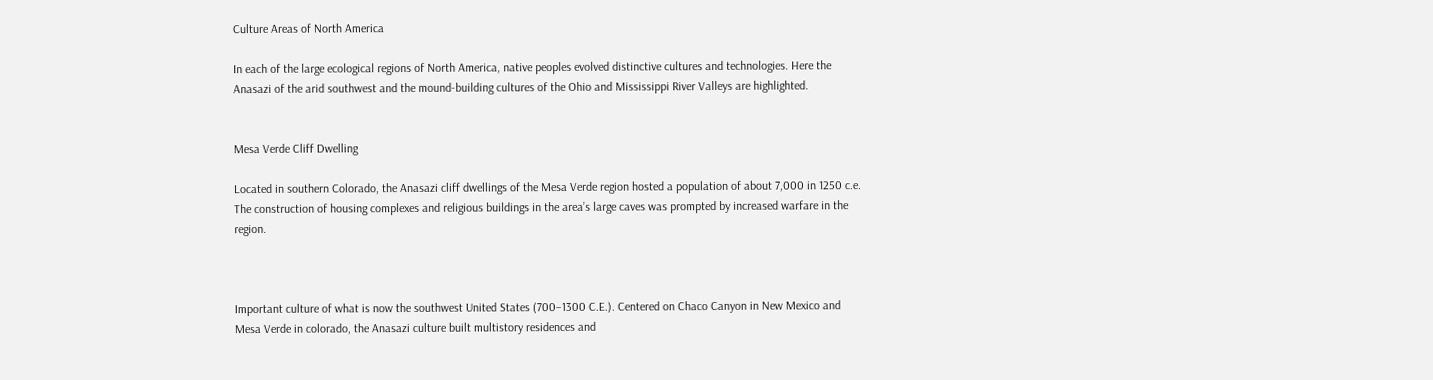Culture Areas of North America

In each of the large ecological regions of North America, native peoples evolved distinctive cultures and technologies. Here the Anasazi of the arid southwest and the mound-building cultures of the Ohio and Mississippi River Valleys are highlighted.


Mesa Verde Cliff Dwelling

Located in southern Colorado, the Anasazi cliff dwellings of the Mesa Verde region hosted a population of about 7,000 in 1250 c.e. The construction of housing complexes and religious buildings in the area’s large caves was prompted by increased warfare in the region.



Important culture of what is now the southwest United States (700–1300 C.E.). Centered on Chaco Canyon in New Mexico and Mesa Verde in colorado, the Anasazi culture built multistory residences and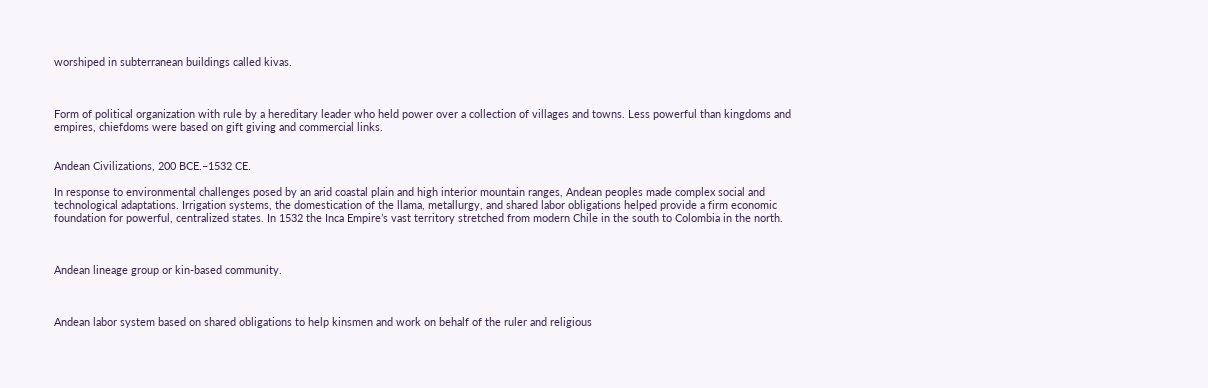worshiped in subterranean buildings called kivas.



Form of political organization with rule by a hereditary leader who held power over a collection of villages and towns. Less powerful than kingdoms and empires, chiefdoms were based on gift giving and commercial links.


Andean Civilizations, 200 BCE.–1532 CE.

In response to environmental challenges posed by an arid coastal plain and high interior mountain ranges, Andean peoples made complex social and technological adaptations. Irrigation systems, the domestication of the llama, metallurgy, and shared labor obligations helped provide a firm economic foundation for powerful, centralized states. In 1532 the Inca Empire’s vast territory stretched from modern Chile in the south to Colombia in the north.



Andean lineage group or kin-based community.



Andean labor system based on shared obligations to help kinsmen and work on behalf of the ruler and religious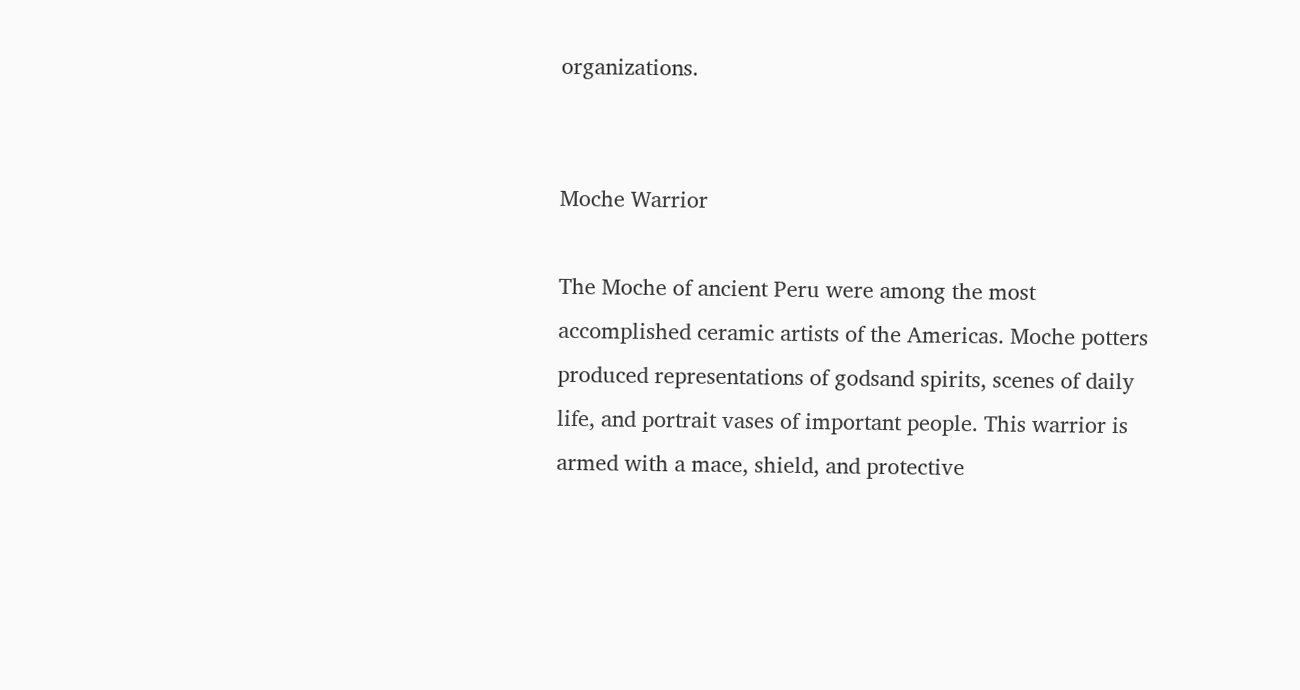organizations.


Moche Warrior

The Moche of ancient Peru were among the most accomplished ceramic artists of the Americas. Moche potters produced representations of godsand spirits, scenes of daily life, and portrait vases of important people. This warrior is armed with a mace, shield, and protective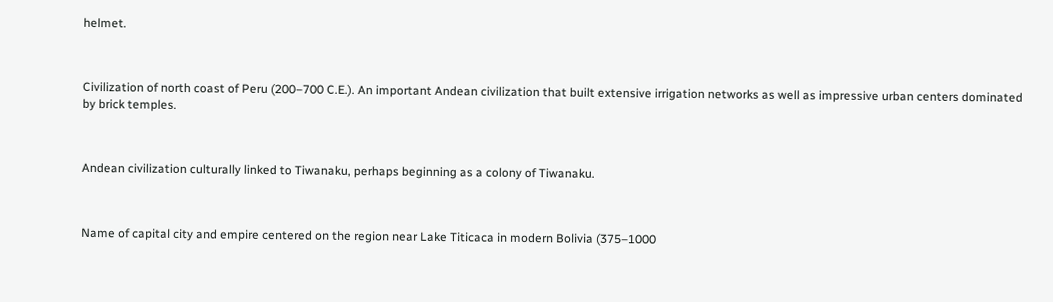helmet.



Civilization of north coast of Peru (200–700 C.E.). An important Andean civilization that built extensive irrigation networks as well as impressive urban centers dominated by brick temples.



Andean civilization culturally linked to Tiwanaku, perhaps beginning as a colony of Tiwanaku.



Name of capital city and empire centered on the region near Lake Titicaca in modern Bolivia (375–1000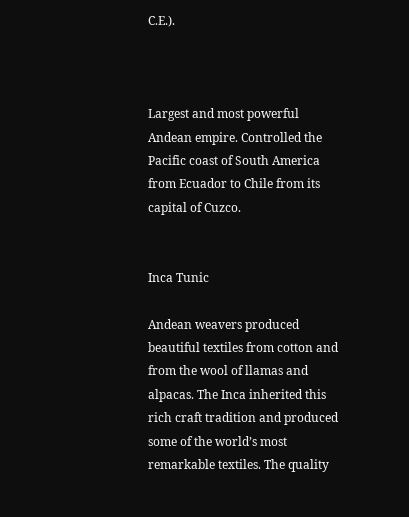C.E.).



Largest and most powerful Andean empire. Controlled the Pacific coast of South America from Ecuador to Chile from its capital of Cuzco.


Inca Tunic

Andean weavers produced beautiful textiles from cotton and from the wool of llamas and alpacas. The Inca inherited this rich craft tradition and produced some of the world’s most remarkable textiles. The quality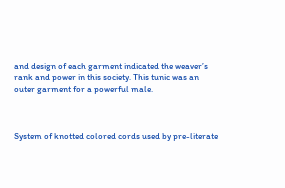and design of each garment indicated the weaver’s rank and power in this society. This tunic was an outer garment for a powerful male.



System of knotted colored cords used by pre-literate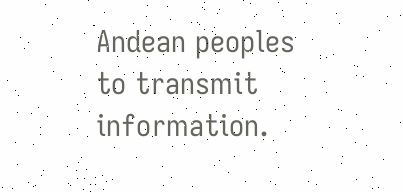Andean peoples to transmit information.